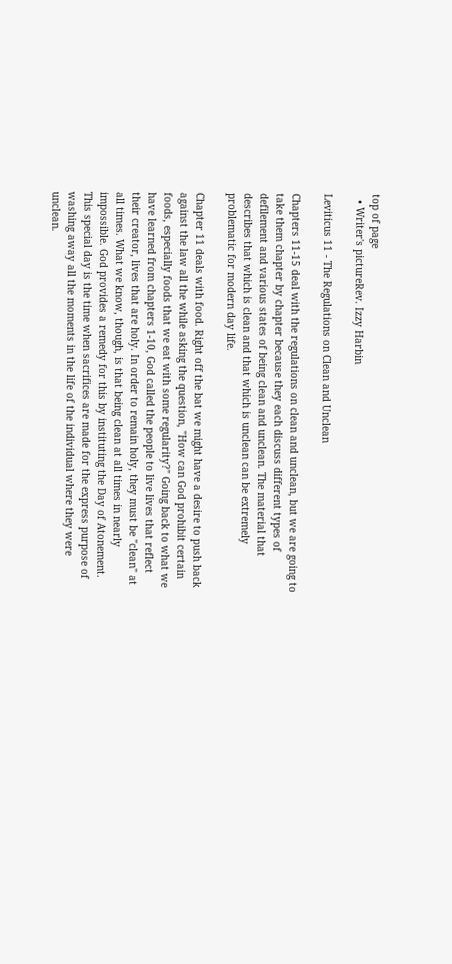top of page
  • Writer's pictureRev. Izzy Harbin

Leviticus 11 - The Regulations on Clean and Unclean

Chapters 11-15 deal with the regulations on clean and unclean, but we are going to take them chapter by chapter because they each discuss different types of defilement and various states of being clean and unclean. The material that describes that which is clean and that which is unclean can be extremely problematic for modern day life.

Chapter 11 deals with food. Right off the bat we might have a desire to push back against the law all the while asking the question, "How can God prohibit certain foods, especially foods that we eat with some regularity?" Going back to what we have learned from chapters 1-10, God called the people to live lives that reflect their creator, lives that are holy. In order to remain holy, they must be "clean" at all times. What we know, though, is that being clean at all times in nearly impossible. God provides a remedy for this by instituting the Day of Atonement. This special day is the time when sacrifices are made for the express purpose of washing away all the moments in the life of the individual where they were unclean.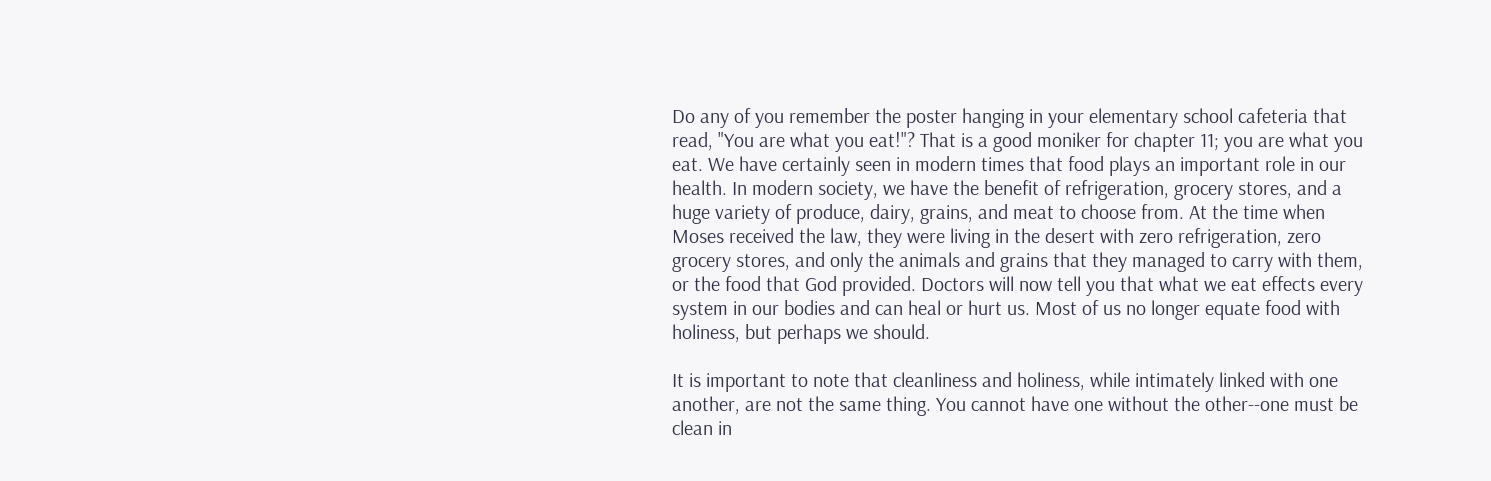Do any of you remember the poster hanging in your elementary school cafeteria that read, "You are what you eat!"? That is a good moniker for chapter 11; you are what you eat. We have certainly seen in modern times that food plays an important role in our health. In modern society, we have the benefit of refrigeration, grocery stores, and a huge variety of produce, dairy, grains, and meat to choose from. At the time when Moses received the law, they were living in the desert with zero refrigeration, zero grocery stores, and only the animals and grains that they managed to carry with them, or the food that God provided. Doctors will now tell you that what we eat effects every system in our bodies and can heal or hurt us. Most of us no longer equate food with holiness, but perhaps we should.

It is important to note that cleanliness and holiness, while intimately linked with one another, are not the same thing. You cannot have one without the other--one must be clean in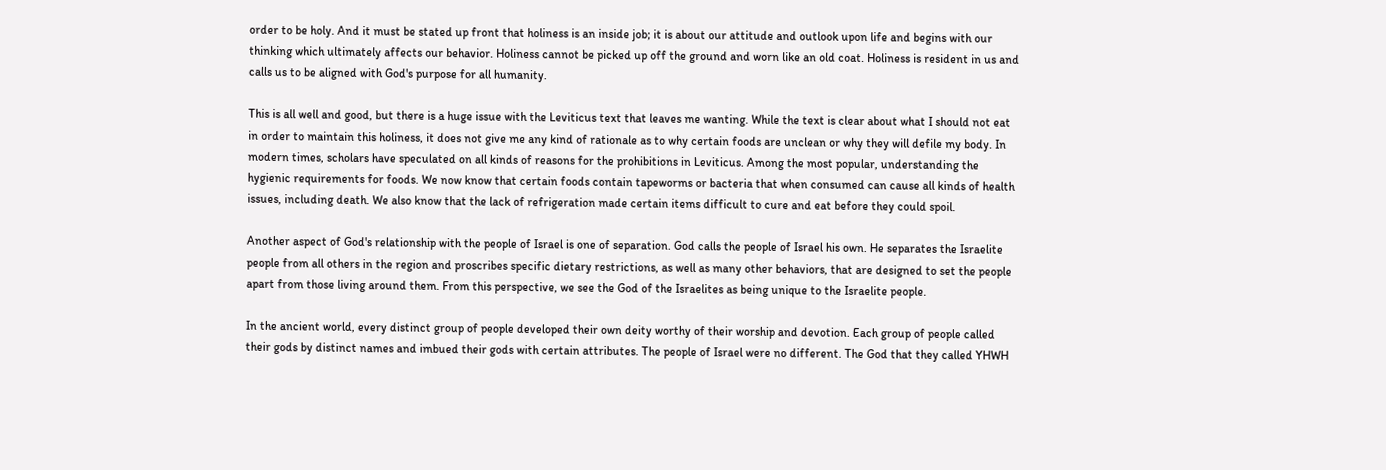order to be holy. And it must be stated up front that holiness is an inside job; it is about our attitude and outlook upon life and begins with our thinking which ultimately affects our behavior. Holiness cannot be picked up off the ground and worn like an old coat. Holiness is resident in us and calls us to be aligned with God's purpose for all humanity.

This is all well and good, but there is a huge issue with the Leviticus text that leaves me wanting. While the text is clear about what I should not eat in order to maintain this holiness, it does not give me any kind of rationale as to why certain foods are unclean or why they will defile my body. In modern times, scholars have speculated on all kinds of reasons for the prohibitions in Leviticus. Among the most popular, understanding the hygienic requirements for foods. We now know that certain foods contain tapeworms or bacteria that when consumed can cause all kinds of health issues, including death. We also know that the lack of refrigeration made certain items difficult to cure and eat before they could spoil.

Another aspect of God's relationship with the people of Israel is one of separation. God calls the people of Israel his own. He separates the Israelite people from all others in the region and proscribes specific dietary restrictions, as well as many other behaviors, that are designed to set the people apart from those living around them. From this perspective, we see the God of the Israelites as being unique to the Israelite people.

In the ancient world, every distinct group of people developed their own deity worthy of their worship and devotion. Each group of people called their gods by distinct names and imbued their gods with certain attributes. The people of Israel were no different. The God that they called YHWH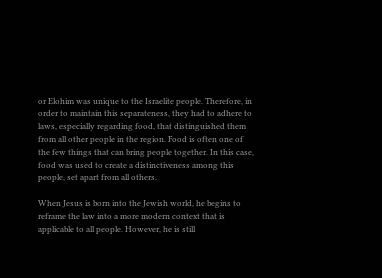or Elohim was unique to the Israelite people. Therefore, in order to maintain this separateness, they had to adhere to laws, especially regarding food, that distinguished them from all other people in the region. Food is often one of the few things that can bring people together. In this case, food was used to create a distinctiveness among this people, set apart from all others.

When Jesus is born into the Jewish world, he begins to reframe the law into a more modern context that is applicable to all people. However, he is still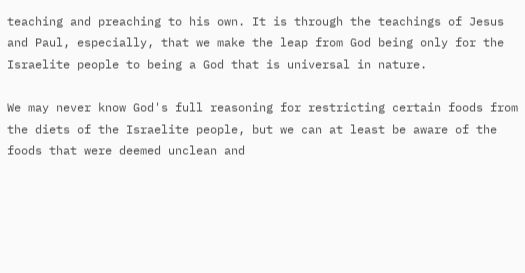teaching and preaching to his own. It is through the teachings of Jesus and Paul, especially, that we make the leap from God being only for the Israelite people to being a God that is universal in nature.

We may never know God's full reasoning for restricting certain foods from the diets of the Israelite people, but we can at least be aware of the foods that were deemed unclean and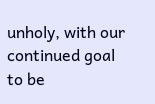unholy, with our continued goal to be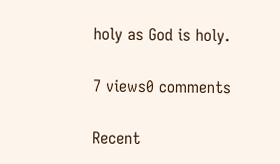holy as God is holy.

7 views0 comments

Recent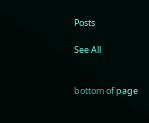Posts

See All


bottom of page